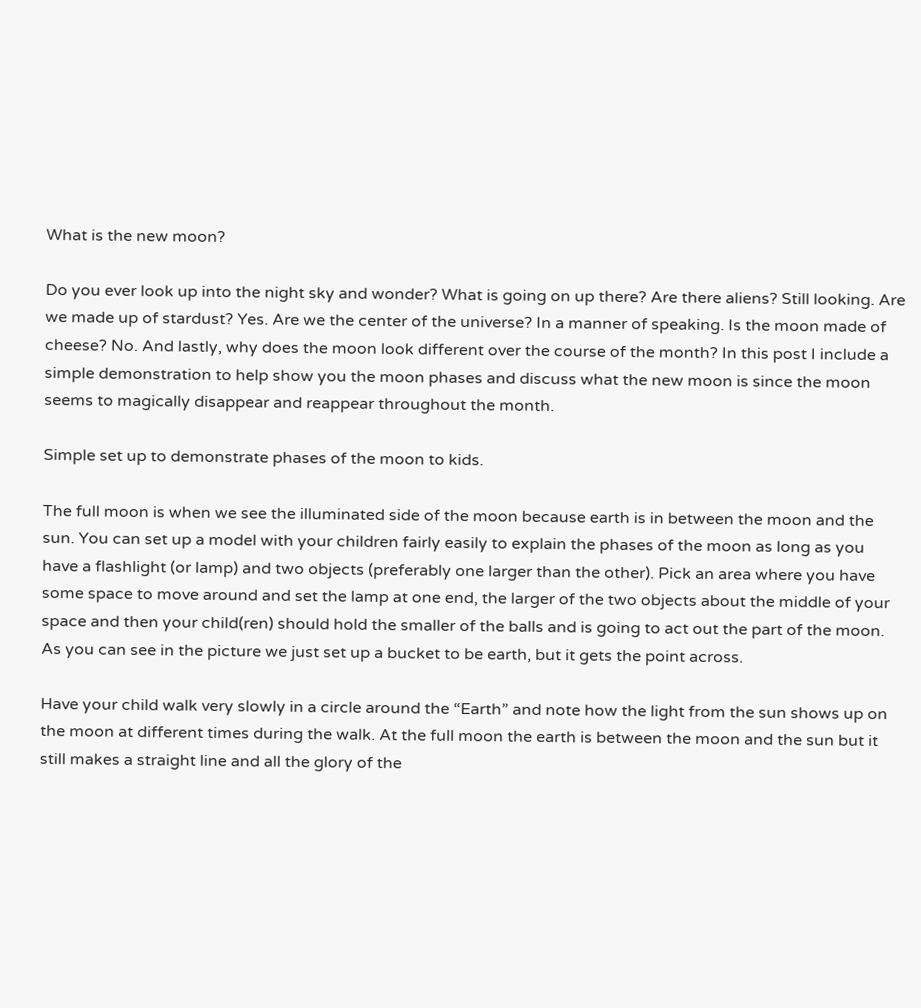What is the new moon?

Do you ever look up into the night sky and wonder? What is going on up there? Are there aliens? Still looking. Are we made up of stardust? Yes. Are we the center of the universe? In a manner of speaking. Is the moon made of cheese? No. And lastly, why does the moon look different over the course of the month? In this post I include a simple demonstration to help show you the moon phases and discuss what the new moon is since the moon seems to magically disappear and reappear throughout the month.

Simple set up to demonstrate phases of the moon to kids.

The full moon is when we see the illuminated side of the moon because earth is in between the moon and the sun. You can set up a model with your children fairly easily to explain the phases of the moon as long as you have a flashlight (or lamp) and two objects (preferably one larger than the other). Pick an area where you have some space to move around and set the lamp at one end, the larger of the two objects about the middle of your space and then your child(ren) should hold the smaller of the balls and is going to act out the part of the moon. As you can see in the picture we just set up a bucket to be earth, but it gets the point across.

Have your child walk very slowly in a circle around the “Earth” and note how the light from the sun shows up on the moon at different times during the walk. At the full moon the earth is between the moon and the sun but it still makes a straight line and all the glory of the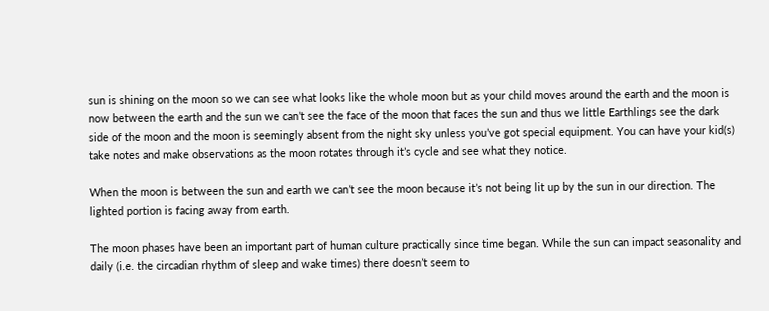sun is shining on the moon so we can see what looks like the whole moon but as your child moves around the earth and the moon is now between the earth and the sun we can’t see the face of the moon that faces the sun and thus we little Earthlings see the dark side of the moon and the moon is seemingly absent from the night sky unless you’ve got special equipment. You can have your kid(s) take notes and make observations as the moon rotates through it’s cycle and see what they notice.

When the moon is between the sun and earth we can’t see the moon because it’s not being lit up by the sun in our direction. The lighted portion is facing away from earth.

The moon phases have been an important part of human culture practically since time began. While the sun can impact seasonality and daily (i.e. the circadian rhythm of sleep and wake times) there doesn’t seem to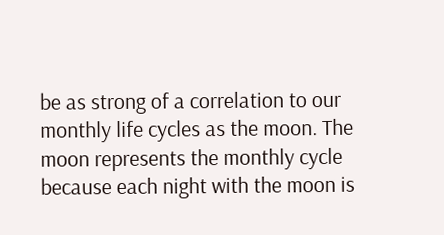be as strong of a correlation to our monthly life cycles as the moon. The moon represents the monthly cycle because each night with the moon is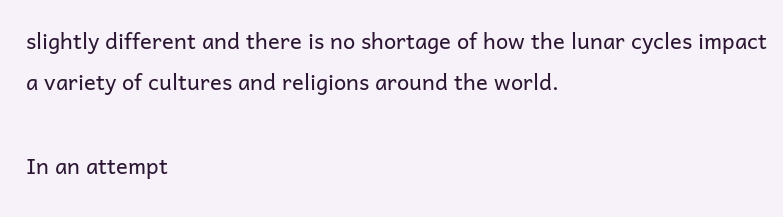slightly different and there is no shortage of how the lunar cycles impact a variety of cultures and religions around the world.

In an attempt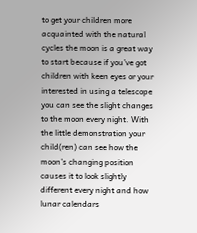to get your children more acquainted with the natural cycles the moon is a great way to start because if you’ve got children with keen eyes or your interested in using a telescope you can see the slight changes to the moon every night. With the little demonstration your child(ren) can see how the moon’s changing position causes it to look slightly different every night and how lunar calendars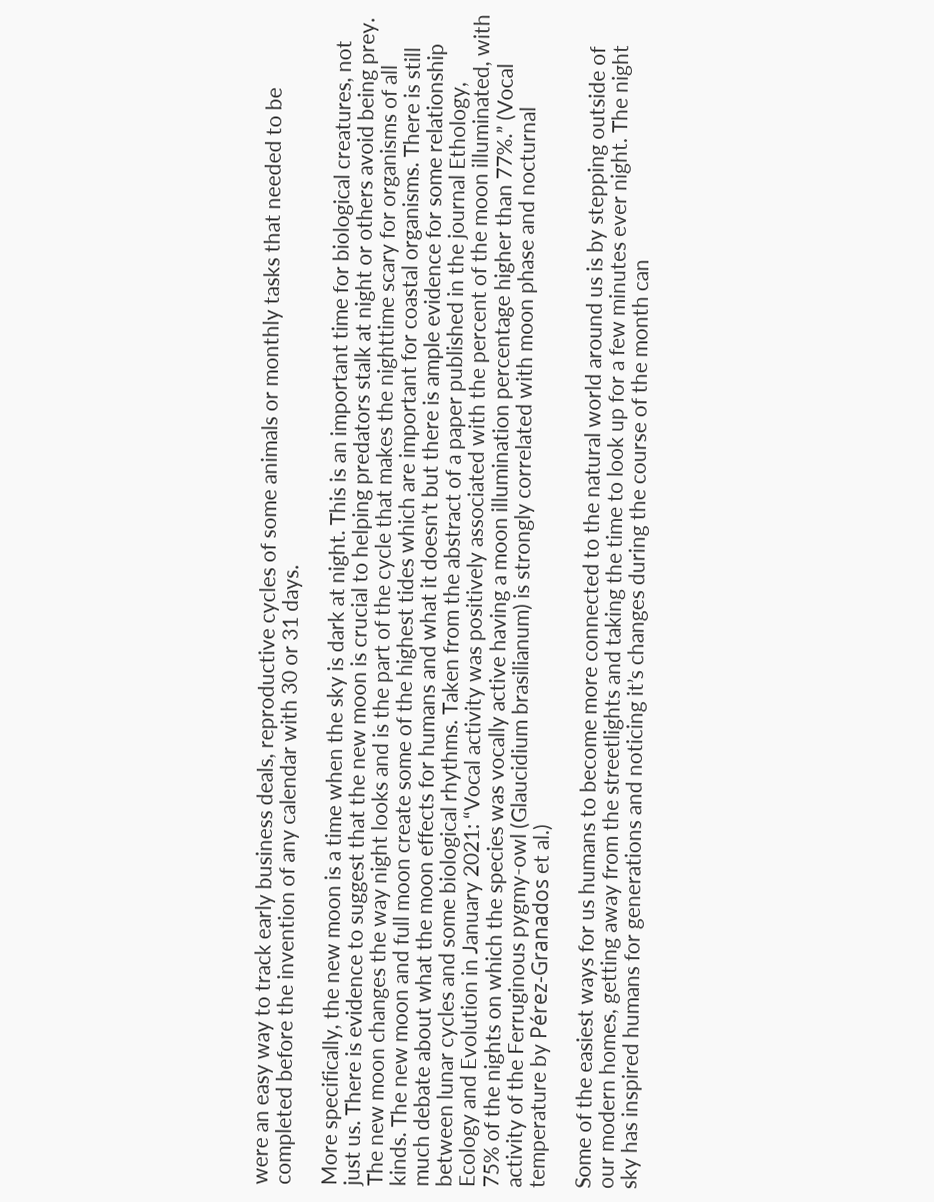were an easy way to track early business deals, reproductive cycles of some animals or monthly tasks that needed to be completed before the invention of any calendar with 30 or 31 days.

More specifically, the new moon is a time when the sky is dark at night. This is an important time for biological creatures, not just us. There is evidence to suggest that the new moon is crucial to helping predators stalk at night or others avoid being prey. The new moon changes the way night looks and is the part of the cycle that makes the nighttime scary for organisms of all kinds. The new moon and full moon create some of the highest tides which are important for coastal organisms. There is still much debate about what the moon effects for humans and what it doesn’t but there is ample evidence for some relationship between lunar cycles and some biological rhythms. Taken from the abstract of a paper published in the journal Ethology, Ecology and Evolution in January 2021: “Vocal activity was positively associated with the percent of the moon illuminated, with 75% of the nights on which the species was vocally active having a moon illumination percentage higher than 77%.” (Vocal activity of the Ferruginous pygmy-owl (Glaucidium brasilianum) is strongly correlated with moon phase and nocturnal temperature by Pérez-Granados et al.)

Some of the easiest ways for us humans to become more connected to the natural world around us is by stepping outside of our modern homes, getting away from the streetlights and taking the time to look up for a few minutes ever night. The night sky has inspired humans for generations and noticing it’s changes during the course of the month can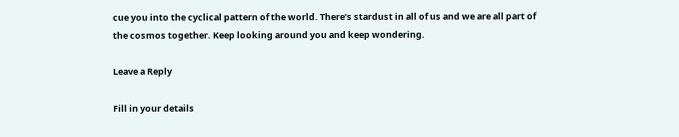cue you into the cyclical pattern of the world. There’s stardust in all of us and we are all part of the cosmos together. Keep looking around you and keep wondering.

Leave a Reply

Fill in your details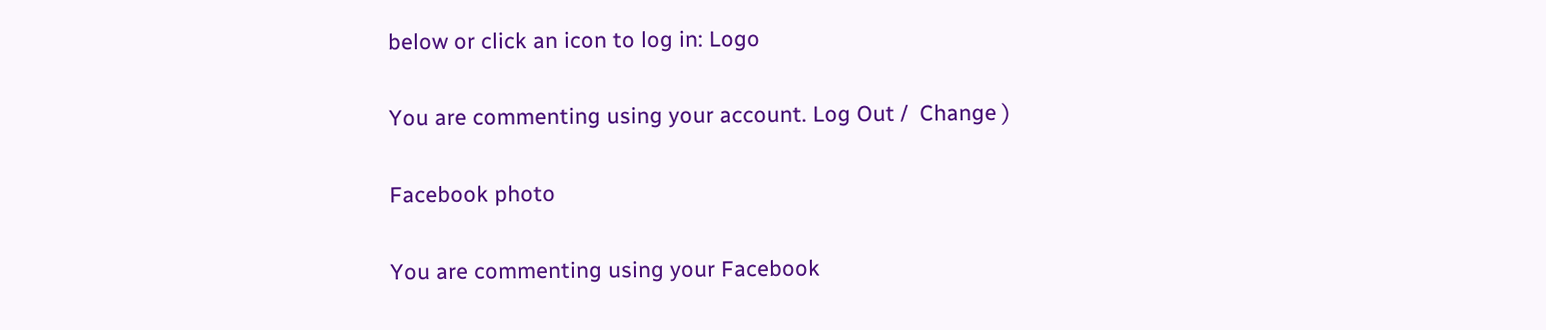below or click an icon to log in: Logo

You are commenting using your account. Log Out /  Change )

Facebook photo

You are commenting using your Facebook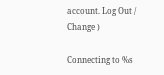account. Log Out /  Change )

Connecting to %s